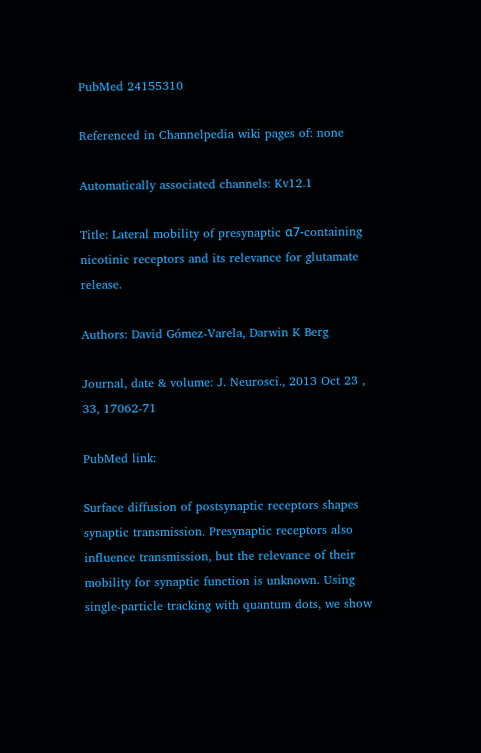PubMed 24155310

Referenced in Channelpedia wiki pages of: none

Automatically associated channels: Kv12.1

Title: Lateral mobility of presynaptic α7-containing nicotinic receptors and its relevance for glutamate release.

Authors: David Gómez-Varela, Darwin K Berg

Journal, date & volume: J. Neurosci., 2013 Oct 23 , 33, 17062-71

PubMed link:

Surface diffusion of postsynaptic receptors shapes synaptic transmission. Presynaptic receptors also influence transmission, but the relevance of their mobility for synaptic function is unknown. Using single-particle tracking with quantum dots, we show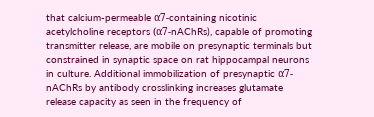that calcium-permeable α7-containing nicotinic acetylcholine receptors (α7-nAChRs), capable of promoting transmitter release, are mobile on presynaptic terminals but constrained in synaptic space on rat hippocampal neurons in culture. Additional immobilization of presynaptic α7-nAChRs by antibody crosslinking increases glutamate release capacity as seen in the frequency of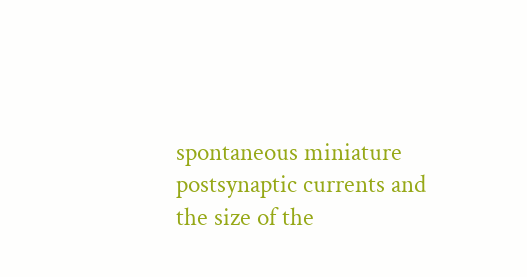spontaneous miniature postsynaptic currents and the size of the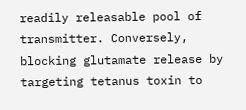readily releasable pool of transmitter. Conversely, blocking glutamate release by targeting tetanus toxin to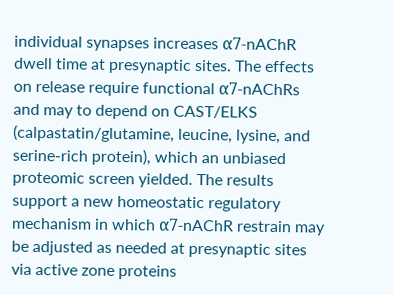individual synapses increases α7-nAChR dwell time at presynaptic sites. The effects on release require functional α7-nAChRs and may to depend on CAST/ELKS (calpastatin/glutamine, leucine, lysine, and serine-rich protein), which an unbiased proteomic screen yielded. The results support a new homeostatic regulatory mechanism in which α7-nAChR restrain may be adjusted as needed at presynaptic sites via active zone proteins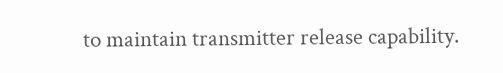to maintain transmitter release capability.